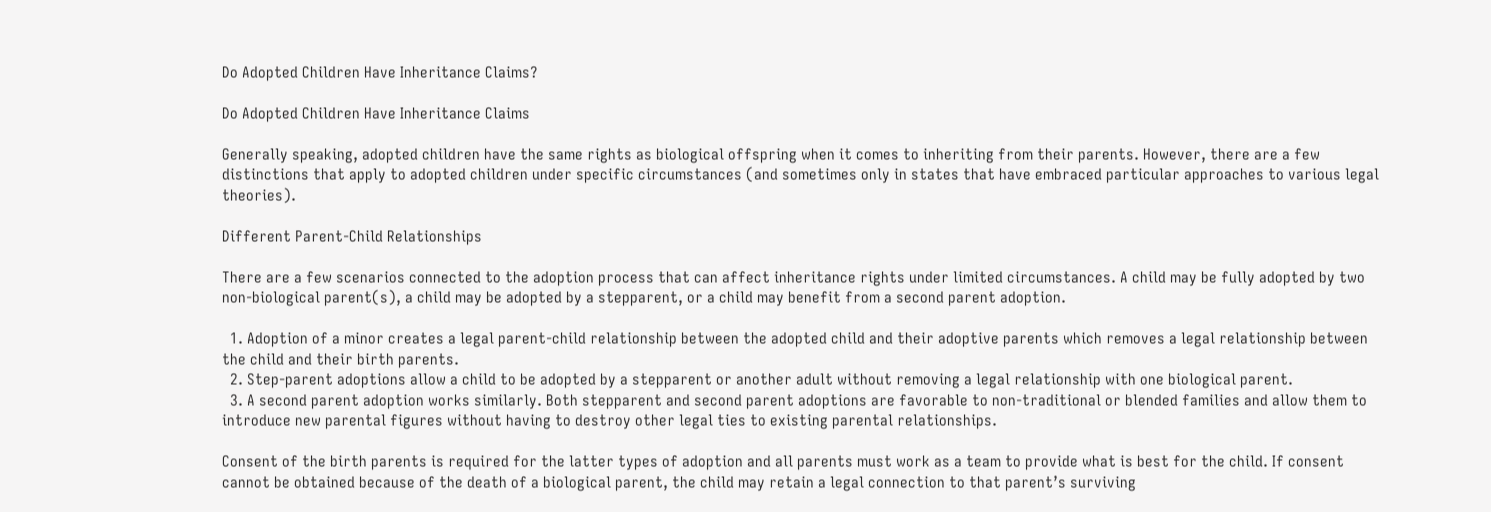Do Adopted Children Have Inheritance Claims?

Do Adopted Children Have Inheritance Claims

Generally speaking, adopted children have the same rights as biological offspring when it comes to inheriting from their parents. However, there are a few distinctions that apply to adopted children under specific circumstances (and sometimes only in states that have embraced particular approaches to various legal theories).

Different Parent-Child Relationships

There are a few scenarios connected to the adoption process that can affect inheritance rights under limited circumstances. A child may be fully adopted by two non-biological parent(s), a child may be adopted by a stepparent, or a child may benefit from a second parent adoption.

  1. Adoption of a minor creates a legal parent-child relationship between the adopted child and their adoptive parents which removes a legal relationship between the child and their birth parents.
  2. Step-parent adoptions allow a child to be adopted by a stepparent or another adult without removing a legal relationship with one biological parent.
  3. A second parent adoption works similarly. Both stepparent and second parent adoptions are favorable to non-traditional or blended families and allow them to  introduce new parental figures without having to destroy other legal ties to existing parental relationships.

Consent of the birth parents is required for the latter types of adoption and all parents must work as a team to provide what is best for the child. If consent cannot be obtained because of the death of a biological parent, the child may retain a legal connection to that parent’s surviving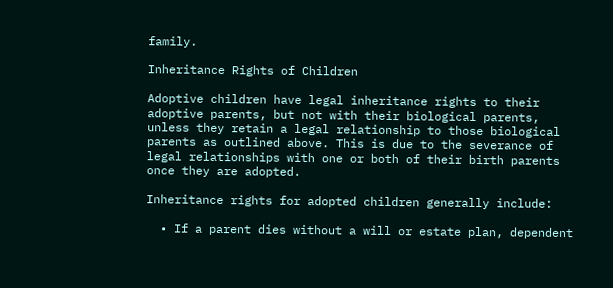family.

Inheritance Rights of Children

Adoptive children have legal inheritance rights to their adoptive parents, but not with their biological parents, unless they retain a legal relationship to those biological parents as outlined above. This is due to the severance of legal relationships with one or both of their birth parents once they are adopted.

Inheritance rights for adopted children generally include:

  • If a parent dies without a will or estate plan, dependent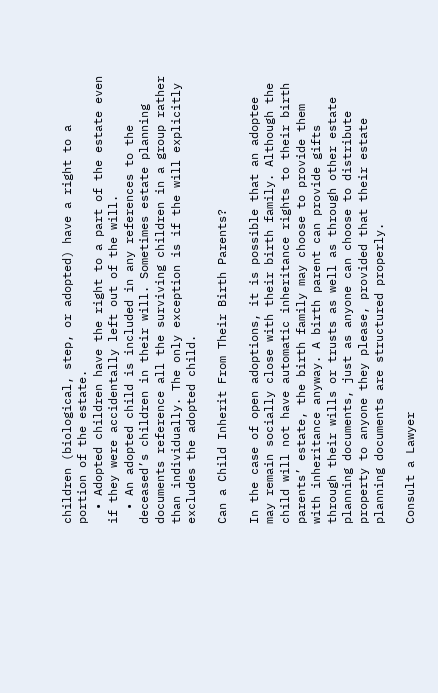children (biological, step, or adopted) have a right to a portion of the estate.
  • Adopted children have the right to a part of the estate even if they were accidentally left out of the will.
  • An adopted child is included in any references to the deceased’s children in their will. Sometimes estate planning documents reference all the surviving children in a group rather than individually. The only exception is if the will explicitly excludes the adopted child.

Can a Child Inherit From Their Birth Parents?

In the case of open adoptions, it is possible that an adoptee may remain socially close with their birth family. Although the child will not have automatic inheritance rights to their birth parents’ estate, the birth family may choose to provide them with inheritance anyway. A birth parent can provide gifts through their wills or trusts as well as through other estate planning documents, just as anyone can choose to distribute property to anyone they please, provided that their estate planning documents are structured properly.

Consult a Lawyer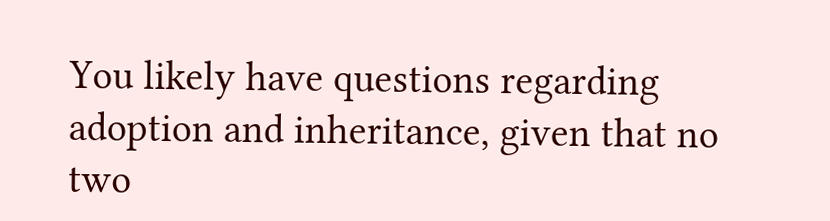You likely have questions regarding adoption and inheritance, given that no two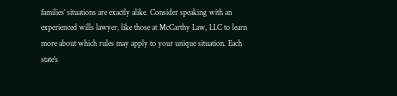families’ situations are exactly alike. Consider speaking with an experienced wills lawyer, like those at McCarthy Law, LLC to learn more about which rules may apply to your unique situation. Each state’s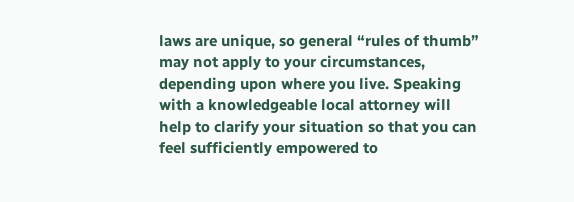laws are unique, so general “rules of thumb” may not apply to your circumstances, depending upon where you live. Speaking with a knowledgeable local attorney will help to clarify your situation so that you can feel sufficiently empowered to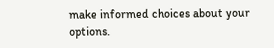make informed choices about your options.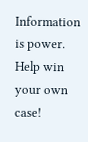Information is power. Help win your own case!